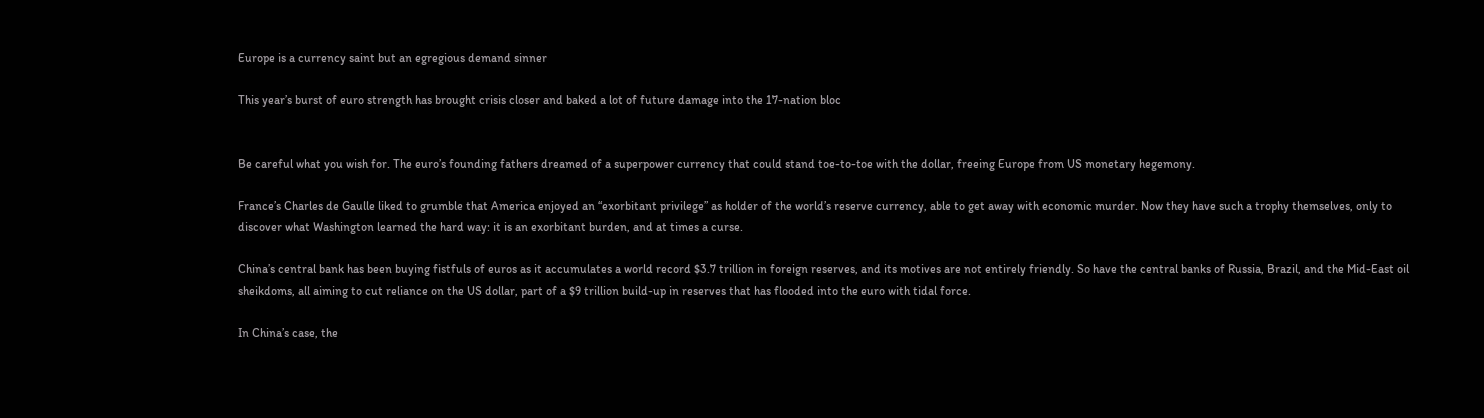Europe is a currency saint but an egregious demand sinner

This year’s burst of euro strength has brought crisis closer and baked a lot of future damage into the 17-nation bloc


Be careful what you wish for. The euro’s founding fathers dreamed of a superpower currency that could stand toe-to-toe with the dollar, freeing Europe from US monetary hegemony.

France’s Charles de Gaulle liked to grumble that America enjoyed an “exorbitant privilege” as holder of the world’s reserve currency, able to get away with economic murder. Now they have such a trophy themselves, only to discover what Washington learned the hard way: it is an exorbitant burden, and at times a curse.

China’s central bank has been buying fistfuls of euros as it accumulates a world record $3.7 trillion in foreign reserves, and its motives are not entirely friendly. So have the central banks of Russia, Brazil, and the Mid-East oil sheikdoms, all aiming to cut reliance on the US dollar, part of a $9 trillion build-up in reserves that has flooded into the euro with tidal force.

In China’s case, the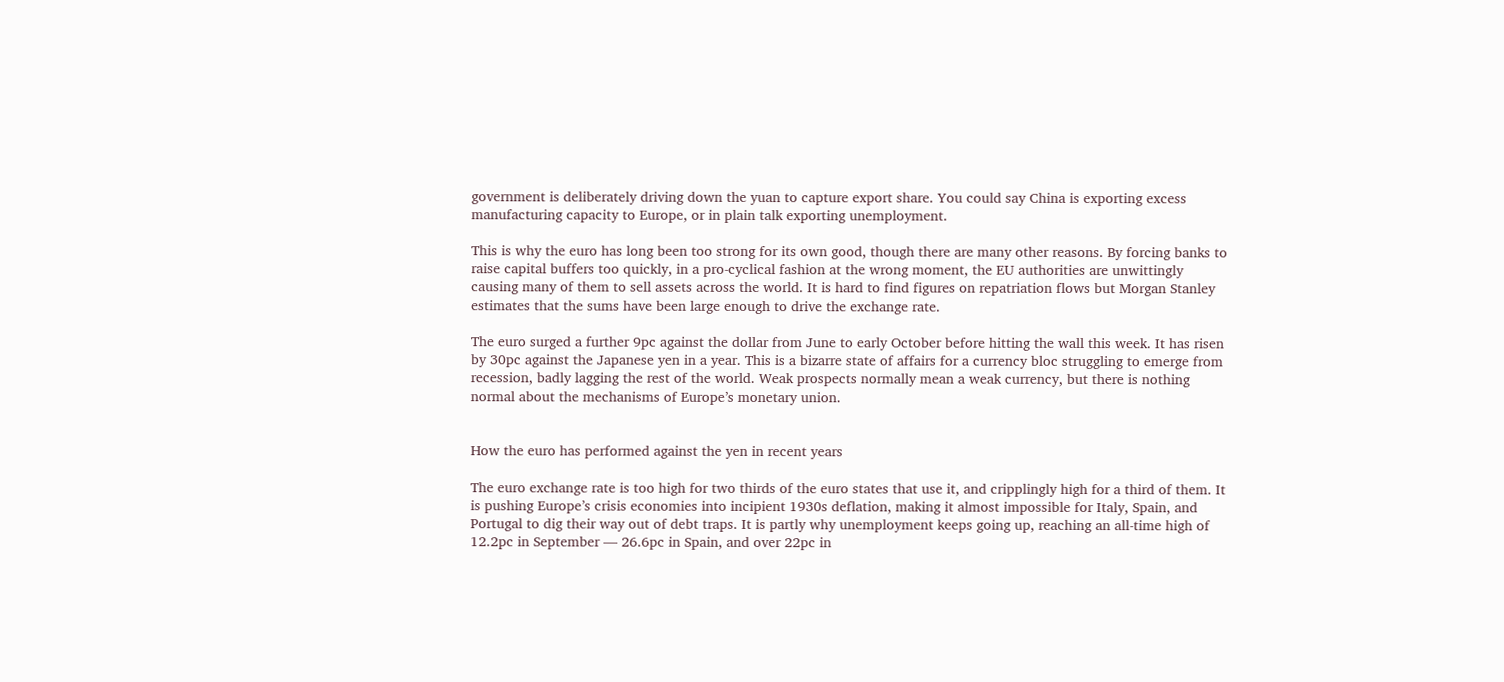government is deliberately driving down the yuan to capture export share. You could say China is exporting excess manufacturing capacity to Europe, or in plain talk exporting unemployment.

This is why the euro has long been too strong for its own good, though there are many other reasons. By forcing banks to raise capital buffers too quickly, in a pro-cyclical fashion at the wrong moment, the EU authorities are unwittingly causing many of them to sell assets across the world. It is hard to find figures on repatriation flows but Morgan Stanley estimates that the sums have been large enough to drive the exchange rate.

The euro surged a further 9pc against the dollar from June to early October before hitting the wall this week. It has risen by 30pc against the Japanese yen in a year. This is a bizarre state of affairs for a currency bloc struggling to emerge from recession, badly lagging the rest of the world. Weak prospects normally mean a weak currency, but there is nothing normal about the mechanisms of Europe’s monetary union.


How the euro has performed against the yen in recent years

The euro exchange rate is too high for two thirds of the euro states that use it, and cripplingly high for a third of them. It is pushing Europe’s crisis economies into incipient 1930s deflation, making it almost impossible for Italy, Spain, and Portugal to dig their way out of debt traps. It is partly why unemployment keeps going up, reaching an all-time high of 12.2pc in September — 26.6pc in Spain, and over 22pc in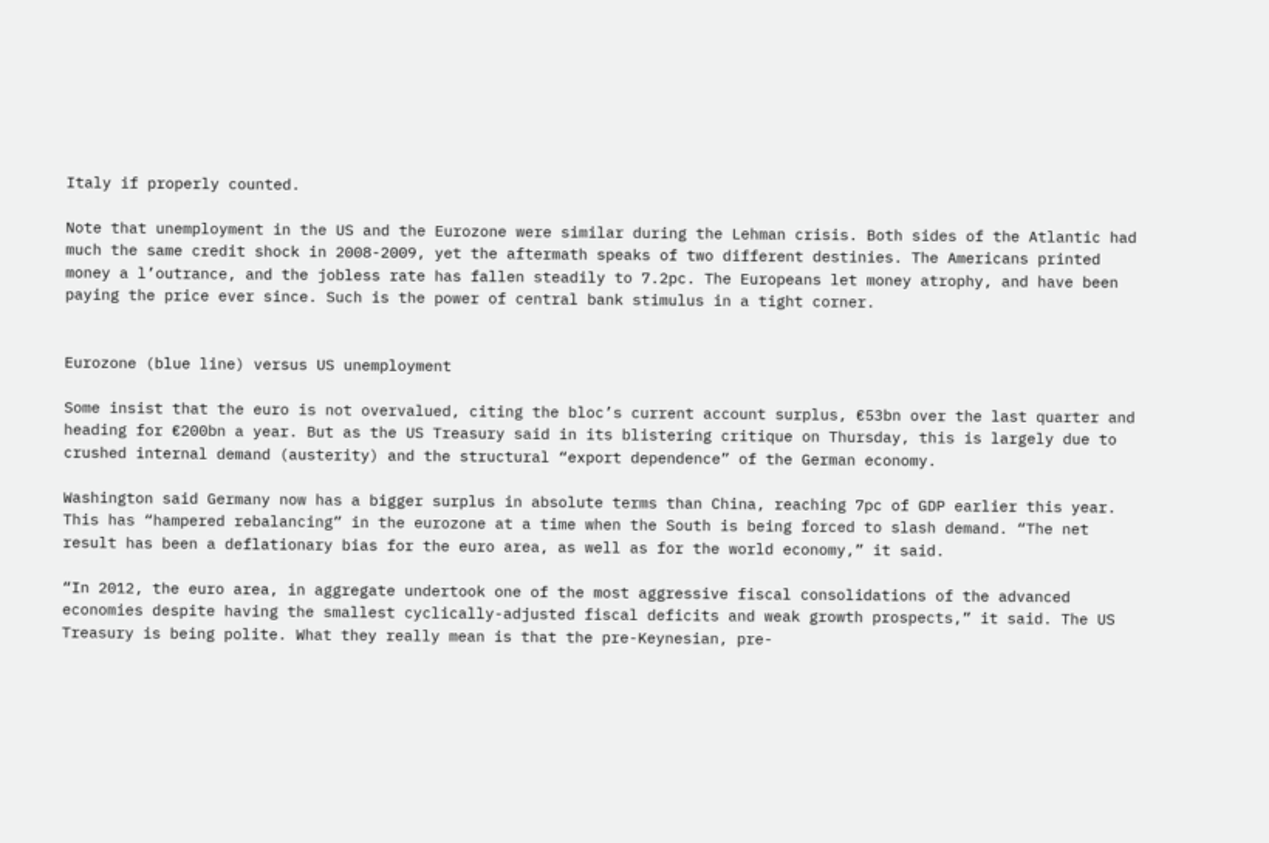Italy if properly counted.

Note that unemployment in the US and the Eurozone were similar during the Lehman crisis. Both sides of the Atlantic had much the same credit shock in 2008-2009, yet the aftermath speaks of two different destinies. The Americans printed money a l’outrance, and the jobless rate has fallen steadily to 7.2pc. The Europeans let money atrophy, and have been paying the price ever since. Such is the power of central bank stimulus in a tight corner.


Eurozone (blue line) versus US unemployment

Some insist that the euro is not overvalued, citing the bloc’s current account surplus, €53bn over the last quarter and heading for €200bn a year. But as the US Treasury said in its blistering critique on Thursday, this is largely due to crushed internal demand (austerity) and the structural “export dependence” of the German economy.

Washington said Germany now has a bigger surplus in absolute terms than China, reaching 7pc of GDP earlier this year. This has “hampered rebalancing” in the eurozone at a time when the South is being forced to slash demand. “The net result has been a deflationary bias for the euro area, as well as for the world economy,” it said.

“In 2012, the euro area, in aggregate undertook one of the most aggressive fiscal consolidations of the advanced economies despite having the smallest cyclically-adjusted fiscal deficits and weak growth prospects,” it said. The US Treasury is being polite. What they really mean is that the pre-Keynesian, pre-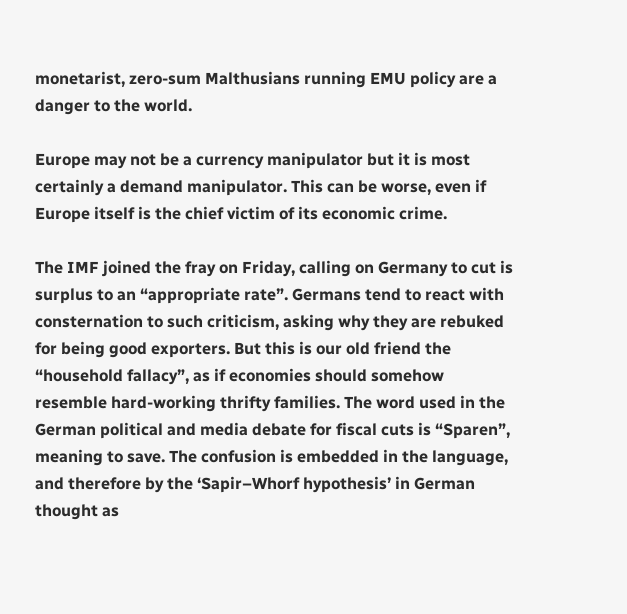monetarist, zero-sum Malthusians running EMU policy are a danger to the world.

Europe may not be a currency manipulator but it is most certainly a demand manipulator. This can be worse, even if Europe itself is the chief victim of its economic crime.

The IMF joined the fray on Friday, calling on Germany to cut is surplus to an “appropriate rate”. Germans tend to react with consternation to such criticism, asking why they are rebuked for being good exporters. But this is our old friend the “household fallacy”, as if economies should somehow resemble hard-working thrifty families. The word used in the German political and media debate for fiscal cuts is “Sparen”, meaning to save. The confusion is embedded in the language, and therefore by the ‘Sapir–Whorf hypothesis’ in German thought as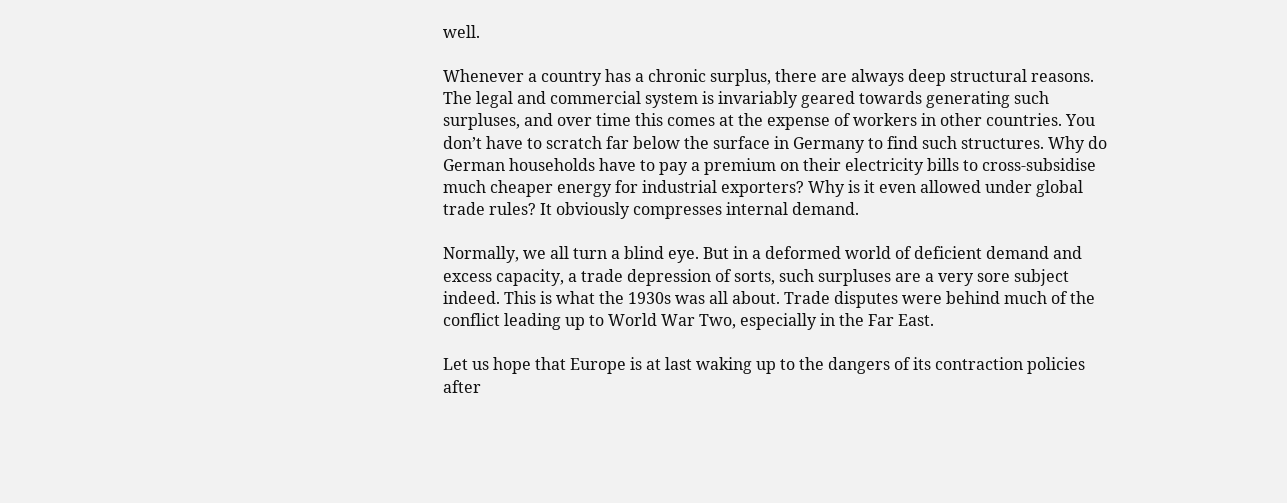well.

Whenever a country has a chronic surplus, there are always deep structural reasons. The legal and commercial system is invariably geared towards generating such surpluses, and over time this comes at the expense of workers in other countries. You don’t have to scratch far below the surface in Germany to find such structures. Why do German households have to pay a premium on their electricity bills to cross-subsidise much cheaper energy for industrial exporters? Why is it even allowed under global trade rules? It obviously compresses internal demand.

Normally, we all turn a blind eye. But in a deformed world of deficient demand and excess capacity, a trade depression of sorts, such surpluses are a very sore subject indeed. This is what the 1930s was all about. Trade disputes were behind much of the conflict leading up to World War Two, especially in the Far East.

Let us hope that Europe is at last waking up to the dangers of its contraction policies after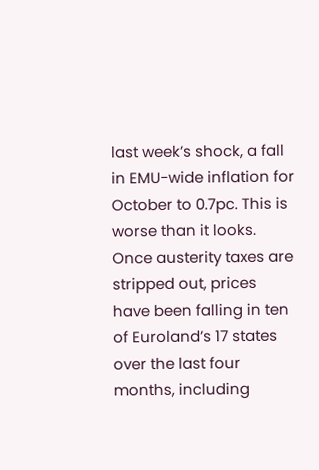last week’s shock, a fall in EMU-wide inflation for October to 0.7pc. This is worse than it looks. Once austerity taxes are stripped out, prices have been falling in ten of Euroland’s 17 states over the last four months, including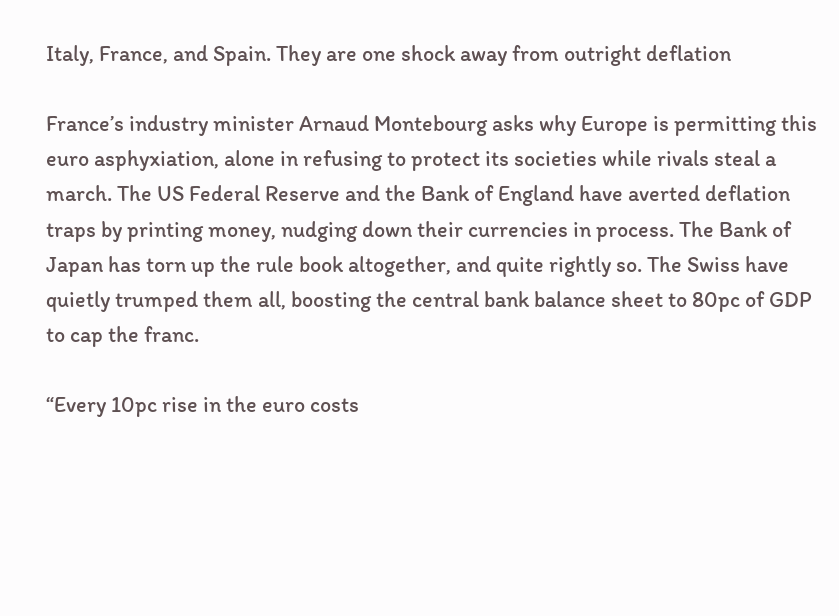Italy, France, and Spain. They are one shock away from outright deflation

France’s industry minister Arnaud Montebourg asks why Europe is permitting this euro asphyxiation, alone in refusing to protect its societies while rivals steal a march. The US Federal Reserve and the Bank of England have averted deflation traps by printing money, nudging down their currencies in process. The Bank of Japan has torn up the rule book altogether, and quite rightly so. The Swiss have quietly trumped them all, boosting the central bank balance sheet to 80pc of GDP to cap the franc.

“Every 10pc rise in the euro costs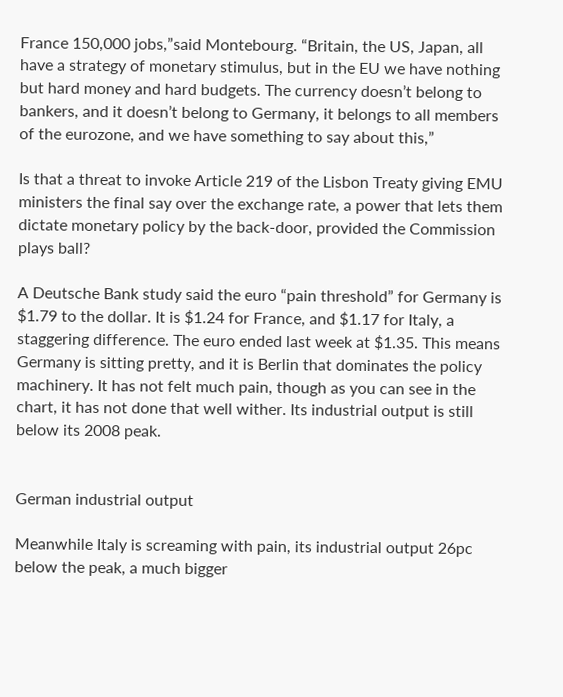France 150,000 jobs,”said Montebourg. “Britain, the US, Japan, all have a strategy of monetary stimulus, but in the EU we have nothing but hard money and hard budgets. The currency doesn’t belong to bankers, and it doesn’t belong to Germany, it belongs to all members of the eurozone, and we have something to say about this,”

Is that a threat to invoke Article 219 of the Lisbon Treaty giving EMU ministers the final say over the exchange rate, a power that lets them dictate monetary policy by the back-door, provided the Commission plays ball?

A Deutsche Bank study said the euro “pain threshold” for Germany is $1.79 to the dollar. It is $1.24 for France, and $1.17 for Italy, a staggering difference. The euro ended last week at $1.35. This means Germany is sitting pretty, and it is Berlin that dominates the policy machinery. It has not felt much pain, though as you can see in the chart, it has not done that well wither. Its industrial output is still below its 2008 peak.


German industrial output

Meanwhile Italy is screaming with pain, its industrial output 26pc below the peak, a much bigger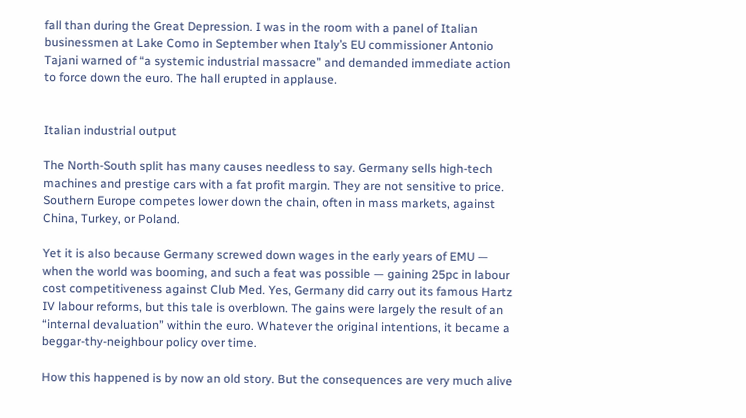fall than during the Great Depression. I was in the room with a panel of Italian businessmen at Lake Como in September when Italy’s EU commissioner Antonio Tajani warned of “a systemic industrial massacre” and demanded immediate action to force down the euro. The hall erupted in applause.


Italian industrial output

The North-South split has many causes needless to say. Germany sells high-tech machines and prestige cars with a fat profit margin. They are not sensitive to price. Southern Europe competes lower down the chain, often in mass markets, against China, Turkey, or Poland.

Yet it is also because Germany screwed down wages in the early years of EMU — when the world was booming, and such a feat was possible — gaining 25pc in labour cost competitiveness against Club Med. Yes, Germany did carry out its famous Hartz IV labour reforms, but this tale is overblown. The gains were largely the result of an “internal devaluation” within the euro. Whatever the original intentions, it became a beggar-thy-neighbour policy over time.

How this happened is by now an old story. But the consequences are very much alive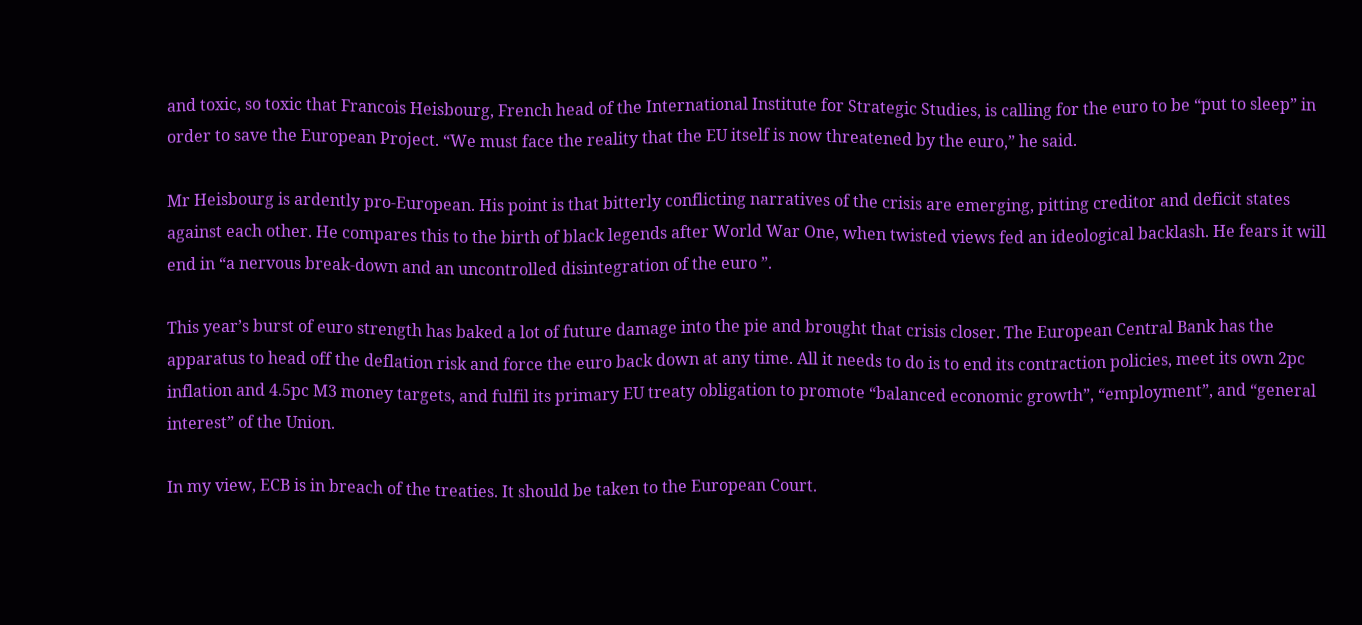and toxic, so toxic that Francois Heisbourg, French head of the International Institute for Strategic Studies, is calling for the euro to be “put to sleep” in order to save the European Project. “We must face the reality that the EU itself is now threatened by the euro,” he said.

Mr Heisbourg is ardently pro-European. His point is that bitterly conflicting narratives of the crisis are emerging, pitting creditor and deficit states against each other. He compares this to the birth of black legends after World War One, when twisted views fed an ideological backlash. He fears it will end in “a nervous break-down and an uncontrolled disintegration of the euro ”.

This year’s burst of euro strength has baked a lot of future damage into the pie and brought that crisis closer. The European Central Bank has the apparatus to head off the deflation risk and force the euro back down at any time. All it needs to do is to end its contraction policies, meet its own 2pc inflation and 4.5pc M3 money targets, and fulfil its primary EU treaty obligation to promote “balanced economic growth”, “employment”, and “general interest” of the Union.

In my view, ECB is in breach of the treaties. It should be taken to the European Court.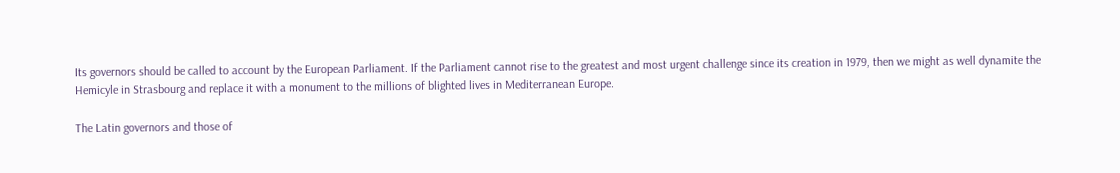Its governors should be called to account by the European Parliament. If the Parliament cannot rise to the greatest and most urgent challenge since its creation in 1979, then we might as well dynamite the Hemicyle in Strasbourg and replace it with a monument to the millions of blighted lives in Mediterranean Europe.

The Latin governors and those of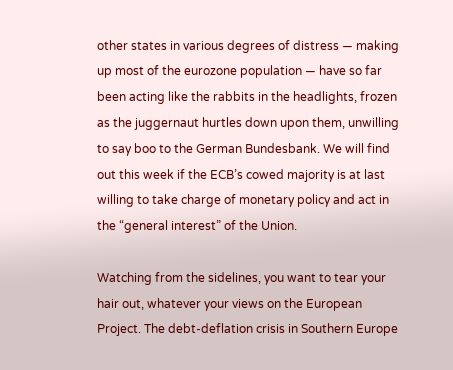other states in various degrees of distress — making up most of the eurozone population — have so far been acting like the rabbits in the headlights, frozen as the juggernaut hurtles down upon them, unwilling to say boo to the German Bundesbank. We will find out this week if the ECB’s cowed majority is at last willing to take charge of monetary policy and act in the “general interest” of the Union.

Watching from the sidelines, you want to tear your hair out, whatever your views on the European Project. The debt-deflation crisis in Southern Europe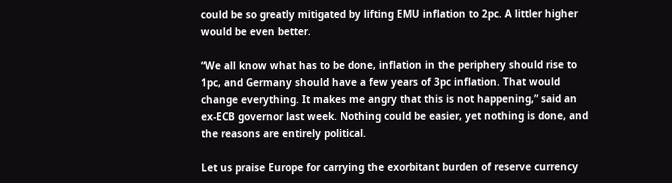could be so greatly mitigated by lifting EMU inflation to 2pc. A littler higher would be even better.

“We all know what has to be done, inflation in the periphery should rise to 1pc, and Germany should have a few years of 3pc inflation. That would change everything. It makes me angry that this is not happening,” said an ex-ECB governor last week. Nothing could be easier, yet nothing is done, and the reasons are entirely political.

Let us praise Europe for carrying the exorbitant burden of reserve currency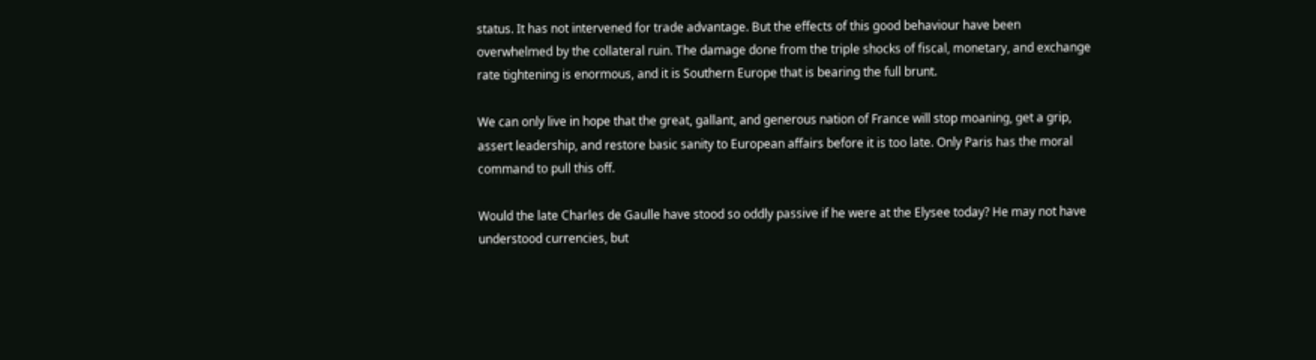status. It has not intervened for trade advantage. But the effects of this good behaviour have been overwhelmed by the collateral ruin. The damage done from the triple shocks of fiscal, monetary, and exchange rate tightening is enormous, and it is Southern Europe that is bearing the full brunt.

We can only live in hope that the great, gallant, and generous nation of France will stop moaning, get a grip, assert leadership, and restore basic sanity to European affairs before it is too late. Only Paris has the moral command to pull this off.

Would the late Charles de Gaulle have stood so oddly passive if he were at the Elysee today? He may not have understood currencies, but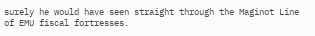surely he would have seen straight through the Maginot Line of EMU fiscal fortresses.